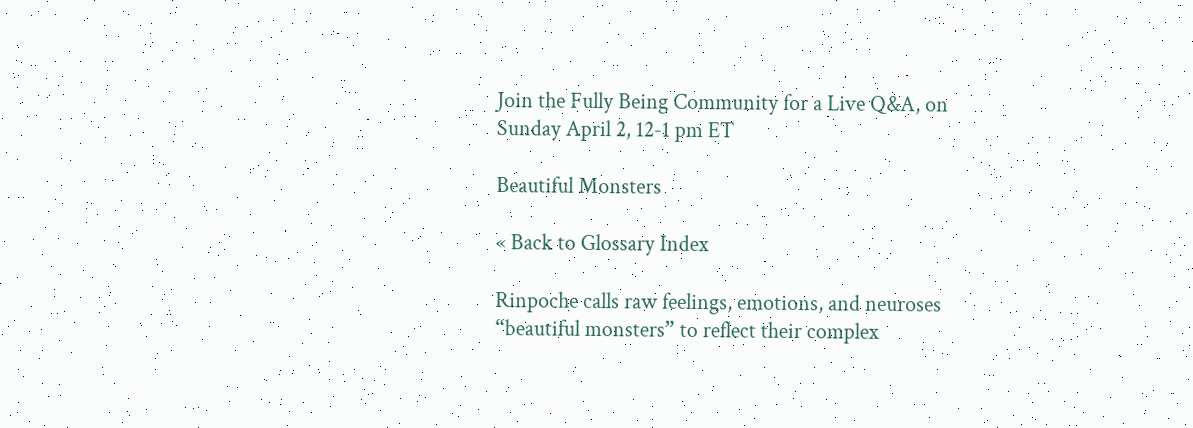Join the Fully Being Community for a Live Q&A, on Sunday April 2, 12-1 pm ET

Beautiful Monsters

« Back to Glossary Index

Rinpoche calls raw feelings, emotions, and neuroses “beautiful monsters” to reflect their complex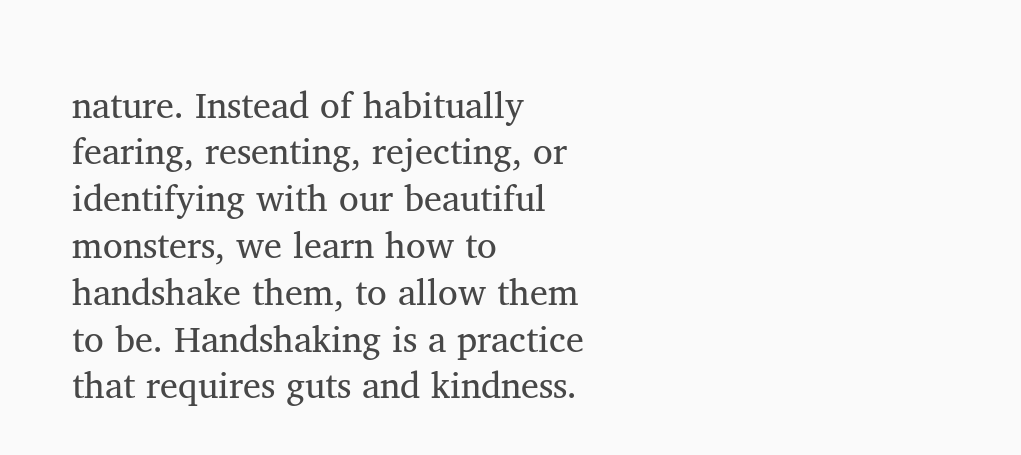nature. Instead of habitually fearing, resenting, rejecting, or identifying with our beautiful monsters, we learn how to handshake them, to allow them to be. Handshaking is a practice that requires guts and kindness.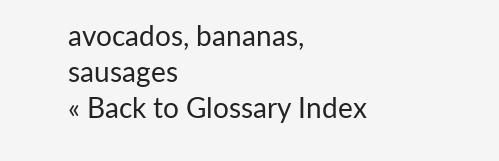avocados, bananas, sausages
« Back to Glossary Index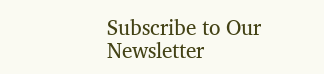Subscribe to Our Newsletter